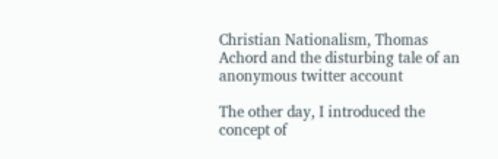Christian Nationalism, Thomas Achord and the disturbing tale of an anonymous twitter account

The other day, I introduced the concept of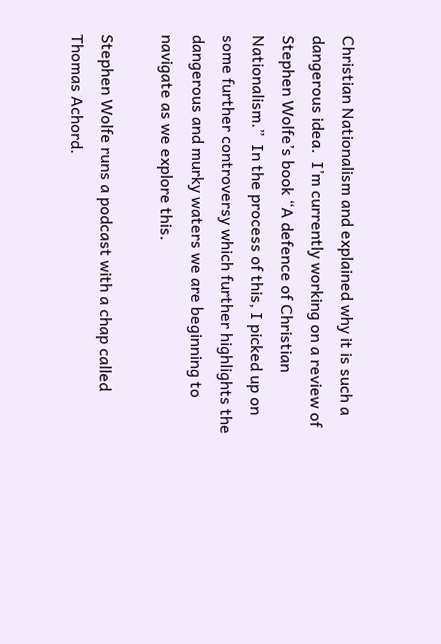Christian Nationalism and explained why it is such a dangerous idea.  I’m currently working on a review of Stephen Wolfe’s book “A defence of Christian Nationalism.”  In the process of this, I picked up on some further controversy which further highlights the dangerous and murky waters we are beginning to navigate as we explore this.

Stephen Wolfe runs a podcast with a chap called Thomas Achord.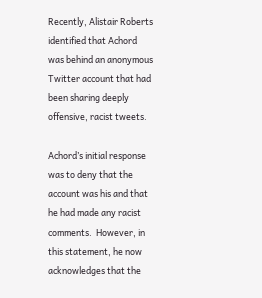Recently, Alistair Roberts identified that Achord was behind an anonymous Twitter account that had been sharing deeply offensive, racist tweets.

Achord’s initial response was to deny that the account was his and that he had made any racist comments.  However, in this statement, he now acknowledges that the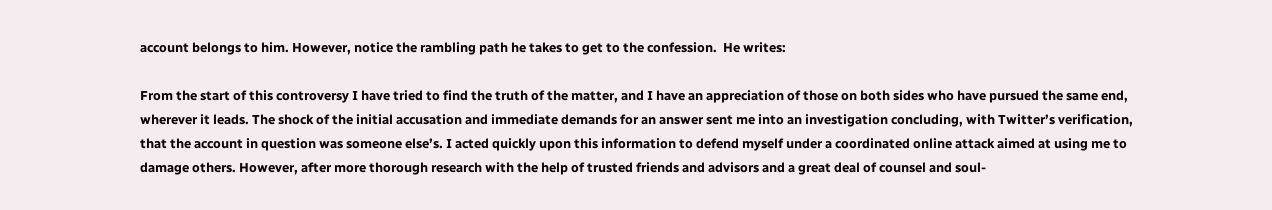account belongs to him. However, notice the rambling path he takes to get to the confession.  He writes:

From the start of this controversy I have tried to find the truth of the matter, and I have an appreciation of those on both sides who have pursued the same end, wherever it leads. The shock of the initial accusation and immediate demands for an answer sent me into an investigation concluding, with Twitter’s verification, that the account in question was someone else’s. I acted quickly upon this information to defend myself under a coordinated online attack aimed at using me to damage others. However, after more thorough research with the help of trusted friends and advisors and a great deal of counsel and soul-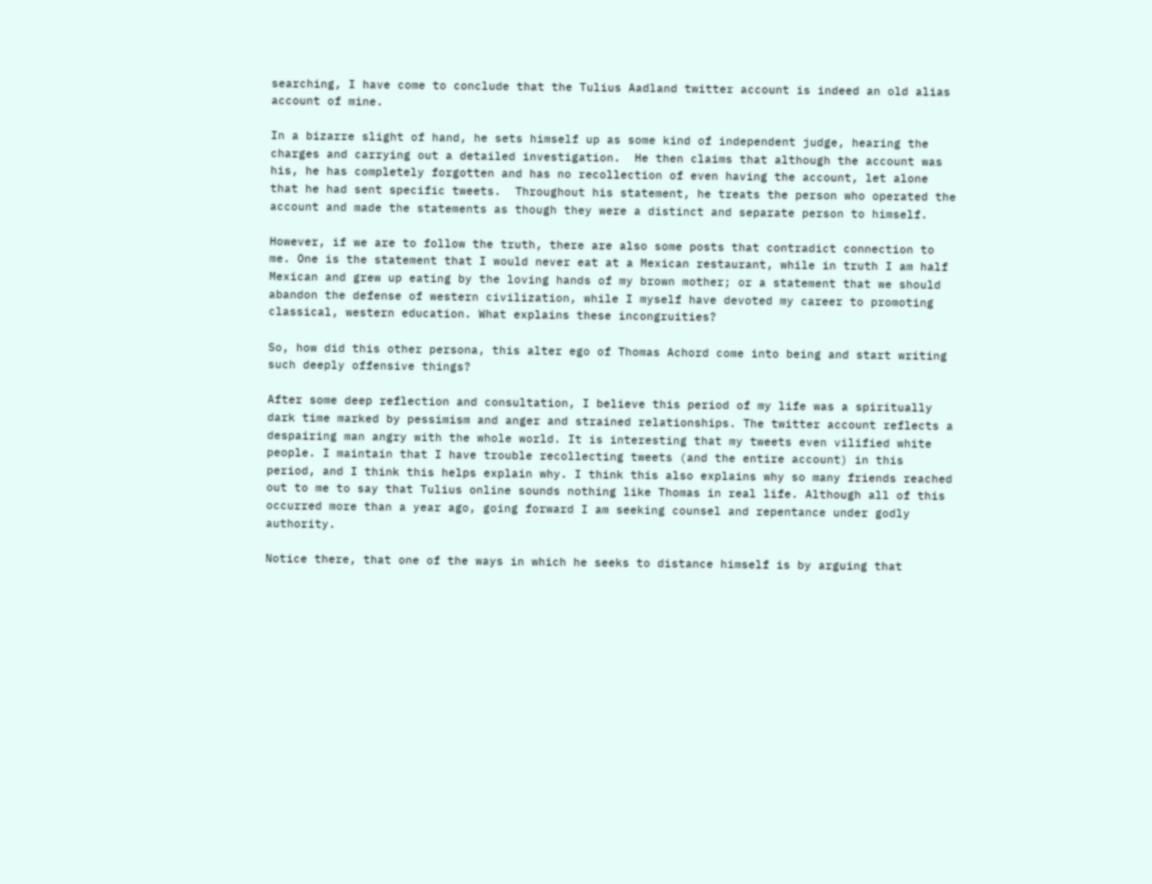searching, I have come to conclude that the Tulius Aadland twitter account is indeed an old alias account of mine.

In a bizarre slight of hand, he sets himself up as some kind of independent judge, hearing the charges and carrying out a detailed investigation.  He then claims that although the account was his, he has completely forgotten and has no recollection of even having the account, let alone that he had sent specific tweets.  Throughout his statement, he treats the person who operated the account and made the statements as though they were a distinct and separate person to himself.

However, if we are to follow the truth, there are also some posts that contradict connection to me. One is the statement that I would never eat at a Mexican restaurant, while in truth I am half Mexican and grew up eating by the loving hands of my brown mother; or a statement that we should abandon the defense of western civilization, while I myself have devoted my career to promoting classical, western education. What explains these incongruities?

So, how did this other persona, this alter ego of Thomas Achord come into being and start writing such deeply offensive things?

After some deep reflection and consultation, I believe this period of my life was a spiritually dark time marked by pessimism and anger and strained relationships. The twitter account reflects a despairing man angry with the whole world. It is interesting that my tweets even vilified white people. I maintain that I have trouble recollecting tweets (and the entire account) in this period, and I think this helps explain why. I think this also explains why so many friends reached out to me to say that Tulius online sounds nothing like Thomas in real life. Although all of this occurred more than a year ago, going forward I am seeking counsel and repentance under godly authority.

Notice there, that one of the ways in which he seeks to distance himself is by arguing that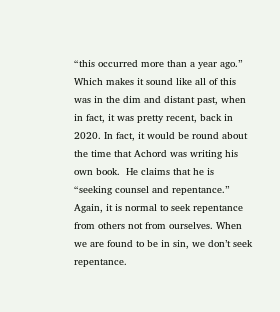“this occurred more than a year ago.”  Which makes it sound like all of this was in the dim and distant past, when in fact, it was pretty recent, back in 2020. In fact, it would be round about the time that Achord was writing his own book.  He claims that he is “seeking counsel and repentance.” Again, it is normal to seek repentance from others not from ourselves. When we are found to be in sin, we don’t seek repentance.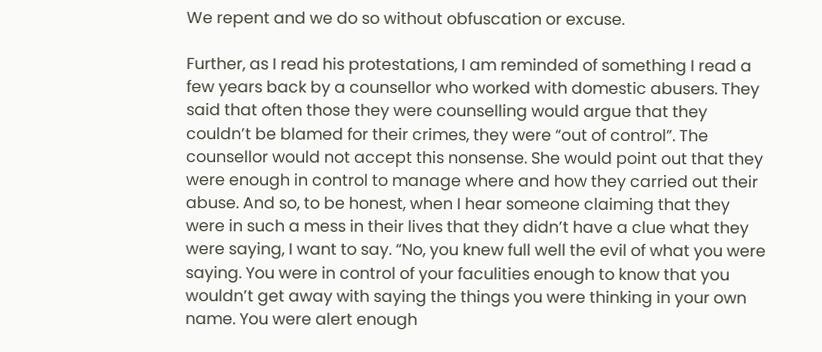We repent and we do so without obfuscation or excuse.

Further, as I read his protestations, I am reminded of something I read a few years back by a counsellor who worked with domestic abusers. They said that often those they were counselling would argue that they couldn’t be blamed for their crimes, they were “out of control”. The counsellor would not accept this nonsense. She would point out that they were enough in control to manage where and how they carried out their abuse. And so, to be honest, when I hear someone claiming that they were in such a mess in their lives that they didn’t have a clue what they were saying, I want to say. “No, you knew full well the evil of what you were saying. You were in control of your faculities enough to know that you wouldn’t get away with saying the things you were thinking in your own name. You were alert enough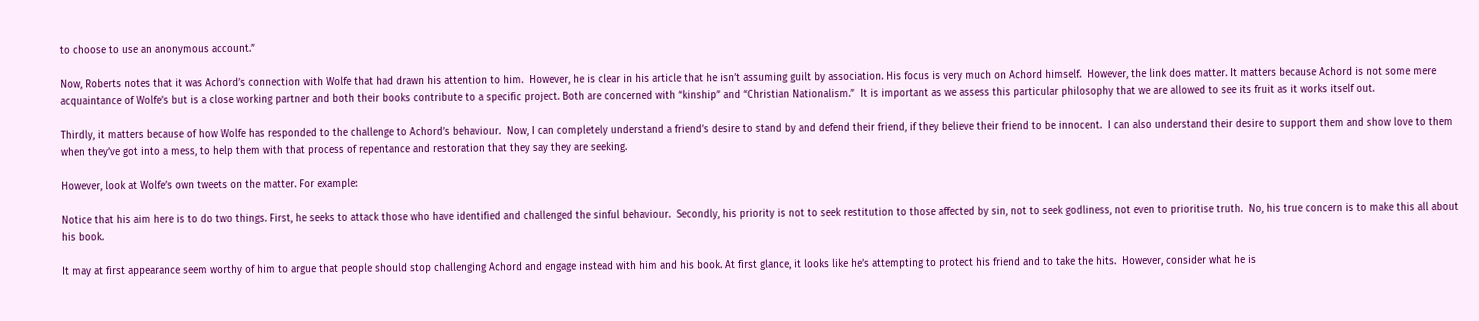to choose to use an anonymous account.”

Now, Roberts notes that it was Achord’s connection with Wolfe that had drawn his attention to him.  However, he is clear in his article that he isn’t assuming guilt by association. His focus is very much on Achord himself.  However, the link does matter. It matters because Achord is not some mere acquaintance of Wolfe’s but is a close working partner and both their books contribute to a specific project. Both are concerned with “kinship” and “Christian Nationalism.”  It is important as we assess this particular philosophy that we are allowed to see its fruit as it works itself out.

Thirdly, it matters because of how Wolfe has responded to the challenge to Achord’s behaviour.  Now, I can completely understand a friend’s desire to stand by and defend their friend, if they believe their friend to be innocent.  I can also understand their desire to support them and show love to them when they’ve got into a mess, to help them with that process of repentance and restoration that they say they are seeking.

However, look at Wolfe’s own tweets on the matter. For example:

Notice that his aim here is to do two things. First, he seeks to attack those who have identified and challenged the sinful behaviour.  Secondly, his priority is not to seek restitution to those affected by sin, not to seek godliness, not even to prioritise truth.  No, his true concern is to make this all about his book.

It may at first appearance seem worthy of him to argue that people should stop challenging Achord and engage instead with him and his book. At first glance, it looks like he’s attempting to protect his friend and to take the hits.  However, consider what he is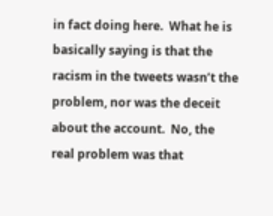in fact doing here.  What he is basically saying is that the racism in the tweets wasn’t the problem, nor was the deceit about the account.  No, the real problem was that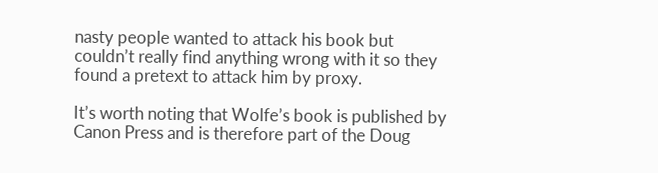nasty people wanted to attack his book but couldn’t really find anything wrong with it so they found a pretext to attack him by proxy.

It’s worth noting that Wolfe’s book is published by Canon Press and is therefore part of the Doug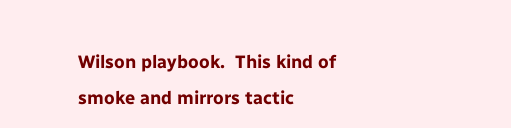Wilson playbook.  This kind of smoke and mirrors tactic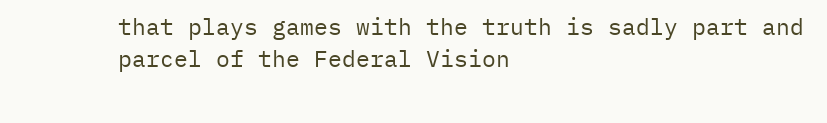that plays games with the truth is sadly part and parcel of the Federal Vision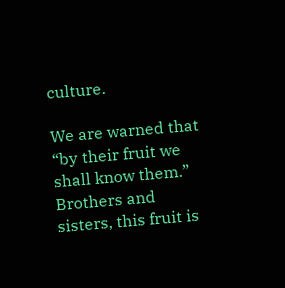culture.

We are warned that “by their fruit we shall know them.” Brothers and sisters, this fruit is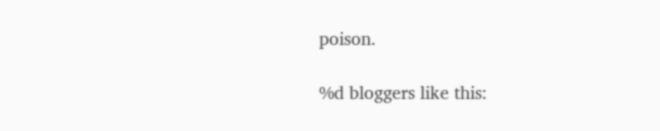poison.

%d bloggers like this: